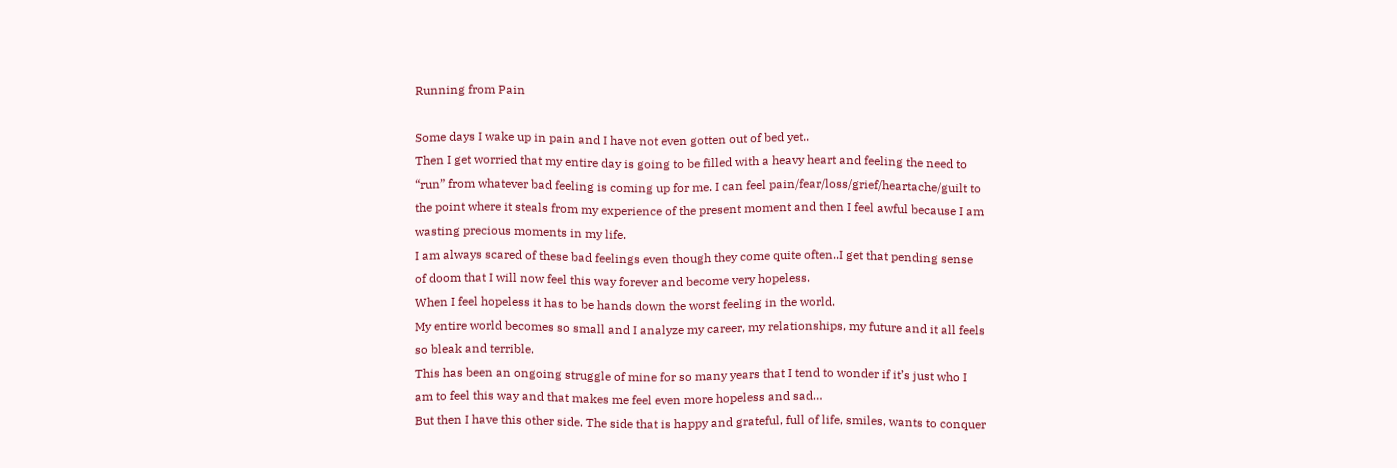Running from Pain

Some days I wake up in pain and I have not even gotten out of bed yet..
Then I get worried that my entire day is going to be filled with a heavy heart and feeling the need to “run” from whatever bad feeling is coming up for me. I can feel pain/fear/loss/grief/heartache/guilt to the point where it steals from my experience of the present moment and then I feel awful because I am wasting precious moments in my life.
I am always scared of these bad feelings even though they come quite often..I get that pending sense of doom that I will now feel this way forever and become very hopeless.
When I feel hopeless it has to be hands down the worst feeling in the world.
My entire world becomes so small and I analyze my career, my relationships, my future and it all feels so bleak and terrible.
This has been an ongoing struggle of mine for so many years that I tend to wonder if it’s just who I am to feel this way and that makes me feel even more hopeless and sad…
But then I have this other side. The side that is happy and grateful, full of life, smiles, wants to conquer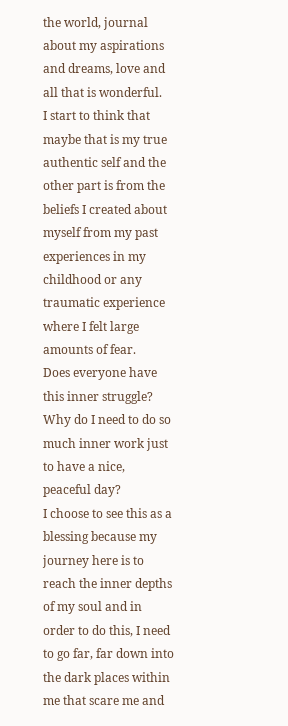the world, journal about my aspirations and dreams, love and all that is wonderful.
I start to think that maybe that is my true authentic self and the other part is from the beliefs I created about myself from my past experiences in my childhood or any traumatic experience where I felt large amounts of fear.
Does everyone have this inner struggle?
Why do I need to do so much inner work just to have a nice, peaceful day?
I choose to see this as a blessing because my journey here is to reach the inner depths of my soul and in order to do this, I need to go far, far down into the dark places within me that scare me and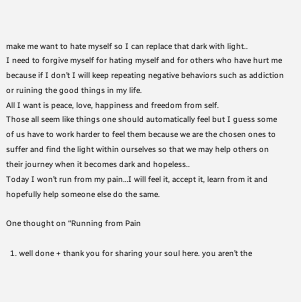make me want to hate myself so I can replace that dark with light..
I need to forgive myself for hating myself and for others who have hurt me because if I don’t I will keep repeating negative behaviors such as addiction or ruining the good things in my life.
All I want is peace, love, happiness and freedom from self.
Those all seem like things one should automatically feel but I guess some of us have to work harder to feel them because we are the chosen ones to suffer and find the light within ourselves so that we may help others on their journey when it becomes dark and hopeless..
Today I won’t run from my pain…I will feel it, accept it, learn from it and hopefully help someone else do the same.

One thought on “Running from Pain

  1. well done + thank you for sharing your soul here. you aren’t the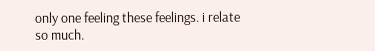only one feeling these feelings. i relate so much.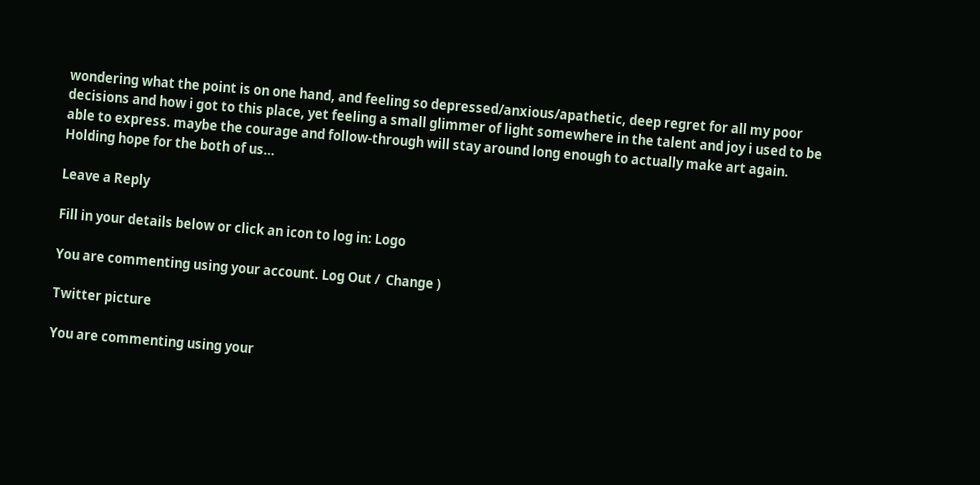wondering what the point is on one hand, and feeling so depressed/anxious/apathetic, deep regret for all my poor decisions and how i got to this place, yet feeling a small glimmer of light somewhere in the talent and joy i used to be able to express. maybe the courage and follow-through will stay around long enough to actually make art again. Holding hope for the both of us…

Leave a Reply

Fill in your details below or click an icon to log in: Logo

You are commenting using your account. Log Out /  Change )

Twitter picture

You are commenting using your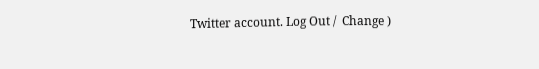Twitter account. Log Out /  Change )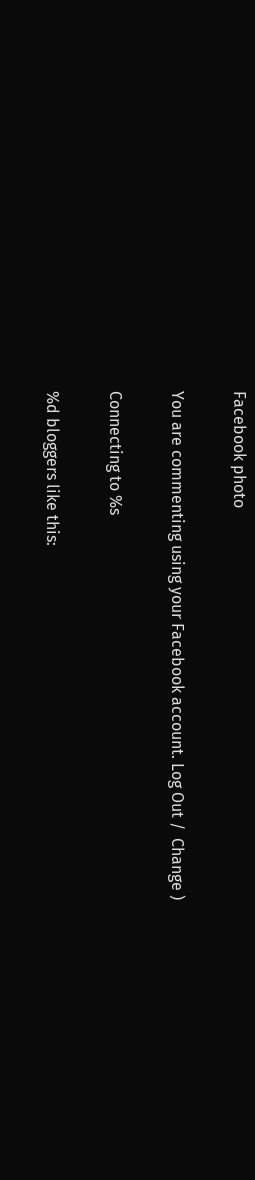Facebook photo

You are commenting using your Facebook account. Log Out /  Change )

Connecting to %s

%d bloggers like this: